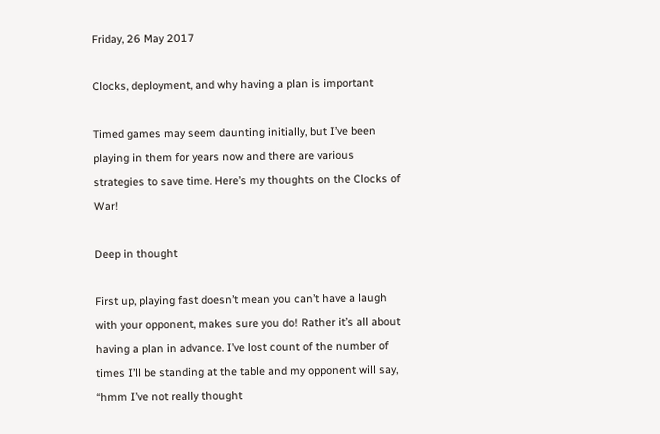Friday, 26 May 2017

Clocks, deployment, and why having a plan is important

Timed games may seem daunting initially, but I’ve been playing in them for years now and there are various strategies to save time. Here’s my thoughts on the Clocks of War!

Deep in thought

First up, playing fast doesn’t mean you can’t have a laugh with your opponent, makes sure you do! Rather it’s all about having a plan in advance. I’ve lost count of the number of times I’ll be standing at the table and my opponent will say, “hmm I’ve not really thought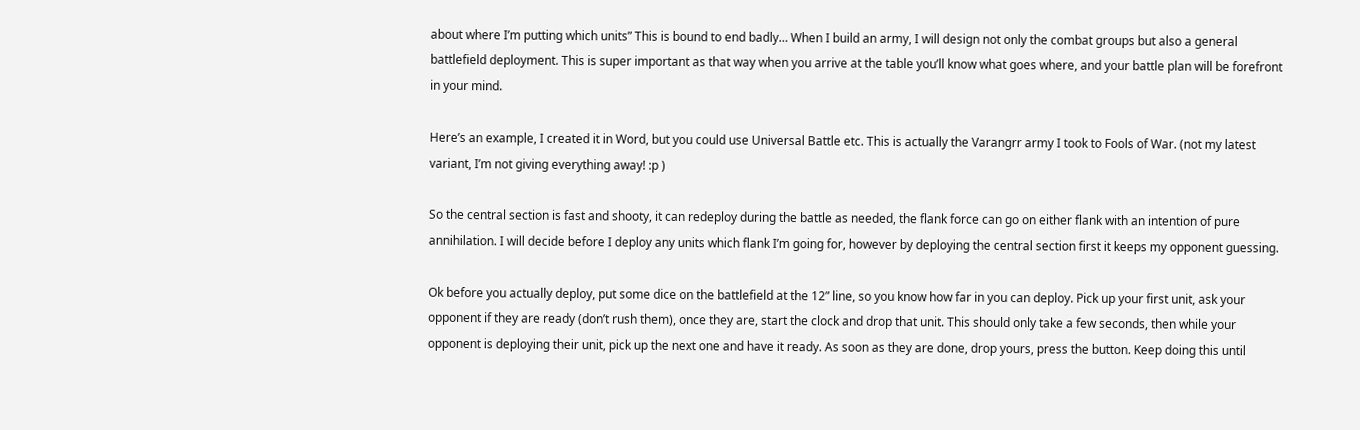about where I’m putting which units” This is bound to end badly… When I build an army, I will design not only the combat groups but also a general battlefield deployment. This is super important as that way when you arrive at the table you’ll know what goes where, and your battle plan will be forefront in your mind.

Here’s an example, I created it in Word, but you could use Universal Battle etc. This is actually the Varangrr army I took to Fools of War. (not my latest variant, I’m not giving everything away! :p )

So the central section is fast and shooty, it can redeploy during the battle as needed, the flank force can go on either flank with an intention of pure annihilation. I will decide before I deploy any units which flank I’m going for, however by deploying the central section first it keeps my opponent guessing.

Ok before you actually deploy, put some dice on the battlefield at the 12” line, so you know how far in you can deploy. Pick up your first unit, ask your opponent if they are ready (don’t rush them), once they are, start the clock and drop that unit. This should only take a few seconds, then while your opponent is deploying their unit, pick up the next one and have it ready. As soon as they are done, drop yours, press the button. Keep doing this until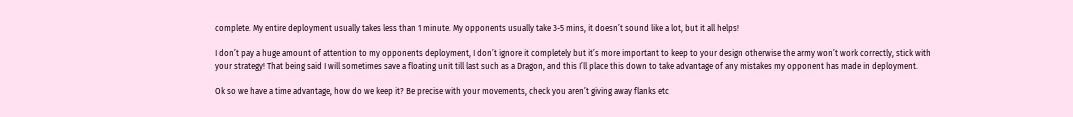complete. My entire deployment usually takes less than 1 minute. My opponents usually take 3-5 mins, it doesn’t sound like a lot, but it all helps!

I don’t pay a huge amount of attention to my opponents deployment, I don’t ignore it completely but it’s more important to keep to your design otherwise the army won’t work correctly, stick with your strategy! That being said I will sometimes save a floating unit till last such as a Dragon, and this I’ll place this down to take advantage of any mistakes my opponent has made in deployment.

Ok so we have a time advantage, how do we keep it? Be precise with your movements, check you aren’t giving away flanks etc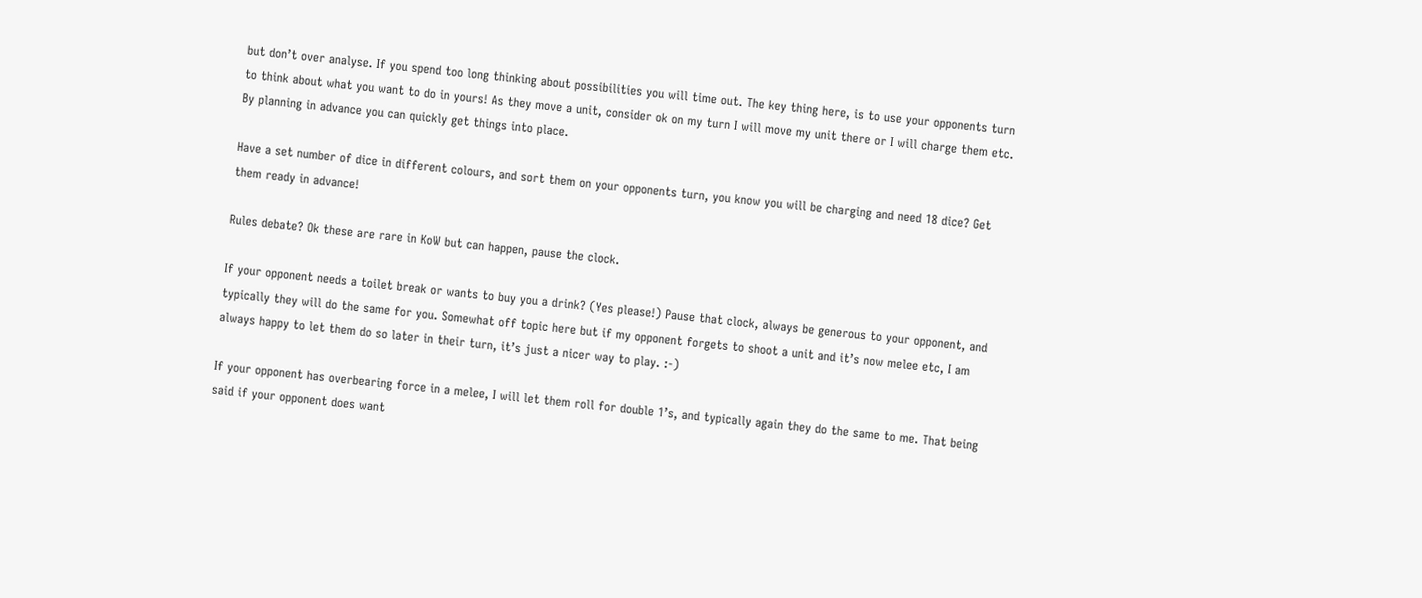but don’t over analyse. If you spend too long thinking about possibilities you will time out. The key thing here, is to use your opponents turn to think about what you want to do in yours! As they move a unit, consider ok on my turn I will move my unit there or I will charge them etc. By planning in advance you can quickly get things into place.

Have a set number of dice in different colours, and sort them on your opponents turn, you know you will be charging and need 18 dice? Get them ready in advance!

Rules debate? Ok these are rare in KoW but can happen, pause the clock.

If your opponent needs a toilet break or wants to buy you a drink? (Yes please!) Pause that clock, always be generous to your opponent, and typically they will do the same for you. Somewhat off topic here but if my opponent forgets to shoot a unit and it’s now melee etc, I am always happy to let them do so later in their turn, it’s just a nicer way to play. :-)

If your opponent has overbearing force in a melee, I will let them roll for double 1’s, and typically again they do the same to me. That being said if your opponent does want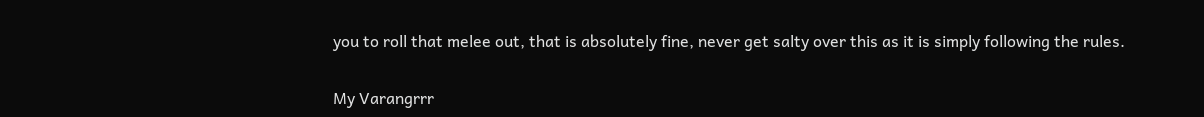you to roll that melee out, that is absolutely fine, never get salty over this as it is simply following the rules.

My Varangrrr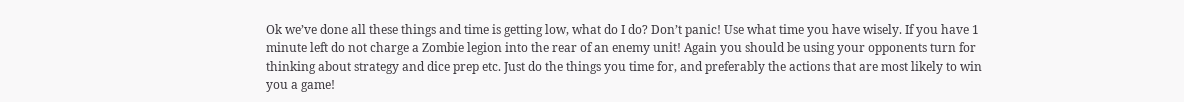Ok we’ve done all these things and time is getting low, what do I do? Don’t panic! Use what time you have wisely. If you have 1 minute left do not charge a Zombie legion into the rear of an enemy unit! Again you should be using your opponents turn for thinking about strategy and dice prep etc. Just do the things you time for, and preferably the actions that are most likely to win you a game!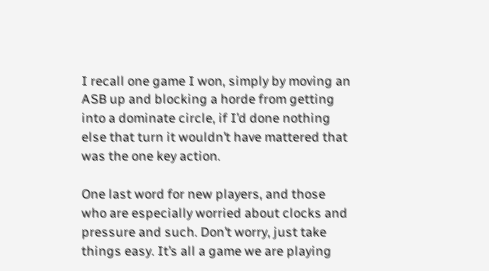I recall one game I won, simply by moving an ASB up and blocking a horde from getting into a dominate circle, if I’d done nothing else that turn it wouldn’t have mattered that was the one key action.

One last word for new players, and those who are especially worried about clocks and pressure and such. Don’t worry, just take things easy. It’s all a game we are playing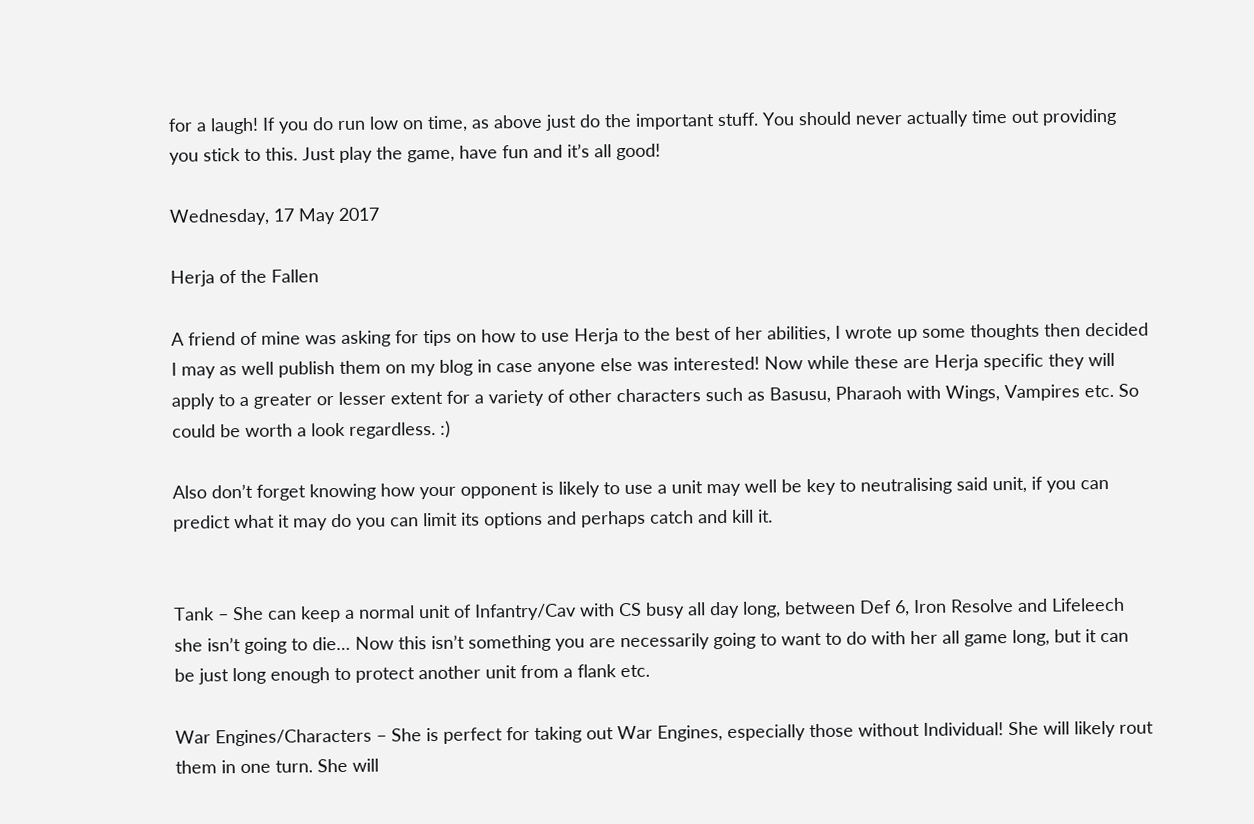for a laugh! If you do run low on time, as above just do the important stuff. You should never actually time out providing you stick to this. Just play the game, have fun and it’s all good!

Wednesday, 17 May 2017

Herja of the Fallen

A friend of mine was asking for tips on how to use Herja to the best of her abilities, I wrote up some thoughts then decided I may as well publish them on my blog in case anyone else was interested! Now while these are Herja specific they will apply to a greater or lesser extent for a variety of other characters such as Basusu, Pharaoh with Wings, Vampires etc. So could be worth a look regardless. :)

Also don’t forget knowing how your opponent is likely to use a unit may well be key to neutralising said unit, if you can predict what it may do you can limit its options and perhaps catch and kill it.


Tank – She can keep a normal unit of Infantry/Cav with CS busy all day long, between Def 6, Iron Resolve and Lifeleech she isn’t going to die… Now this isn’t something you are necessarily going to want to do with her all game long, but it can be just long enough to protect another unit from a flank etc.

War Engines/Characters – She is perfect for taking out War Engines, especially those without Individual! She will likely rout them in one turn. She will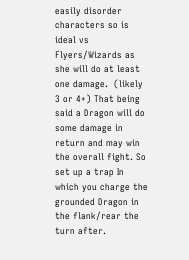easily disorder characters so is ideal vs Flyers/Wizards as she will do at least one damage.  (likely 3 or 4+) That being said a Dragon will do some damage in return and may win the overall fight. So set up a trap In which you charge the grounded Dragon in the flank/rear the turn after.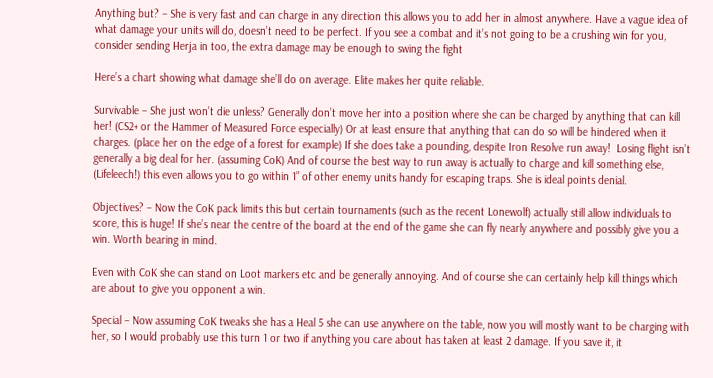Anything but? – She is very fast and can charge in any direction this allows you to add her in almost anywhere. Have a vague idea of what damage your units will do, doesn’t need to be perfect. If you see a combat and it’s not going to be a crushing win for you, consider sending Herja in too, the extra damage may be enough to swing the fight

Here’s a chart showing what damage she’ll do on average. Elite makes her quite reliable.

Survivable – She just won’t die unless? Generally don’t move her into a position where she can be charged by anything that can kill her! (CS2+ or the Hammer of Measured Force especially) Or at least ensure that anything that can do so will be hindered when it charges. (place her on the edge of a forest for example) If she does take a pounding, despite Iron Resolve run away!  Losing flight isn’t generally a big deal for her. (assuming CoK) And of course the best way to run away is actually to charge and kill something else, (Lifeleech!) this even allows you to go within 1” of other enemy units handy for escaping traps. She is ideal points denial.

Objectives? – Now the CoK pack limits this but certain tournaments (such as the recent Lonewolf) actually still allow individuals to score, this is huge! If she’s near the centre of the board at the end of the game she can fly nearly anywhere and possibly give you a win. Worth bearing in mind.

Even with CoK she can stand on Loot markers etc and be generally annoying. And of course she can certainly help kill things which are about to give you opponent a win.

Special – Now assuming CoK tweaks she has a Heal 5 she can use anywhere on the table, now you will mostly want to be charging with her, so I would probably use this turn 1 or two if anything you care about has taken at least 2 damage. If you save it, it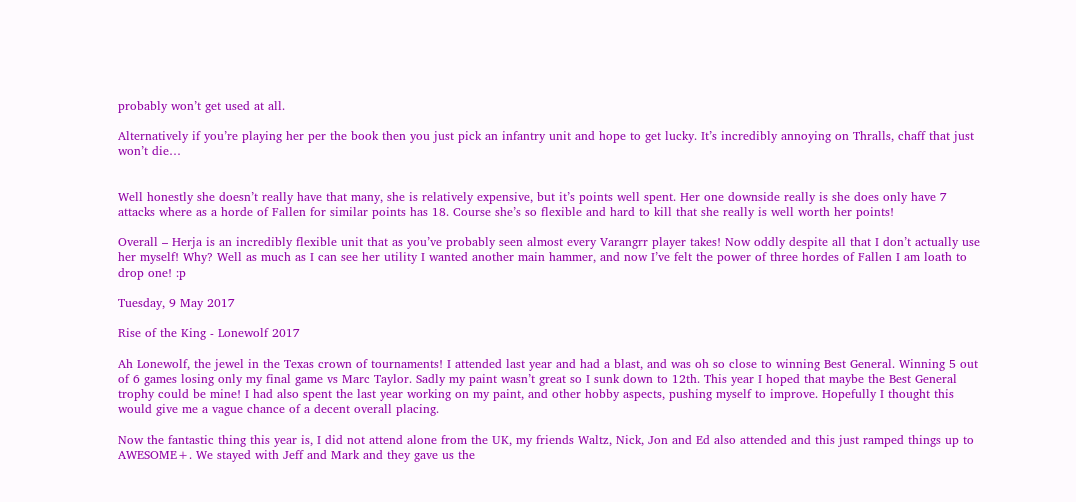probably won’t get used at all.

Alternatively if you’re playing her per the book then you just pick an infantry unit and hope to get lucky. It’s incredibly annoying on Thralls, chaff that just won’t die…


Well honestly she doesn’t really have that many, she is relatively expensive, but it’s points well spent. Her one downside really is she does only have 7 attacks where as a horde of Fallen for similar points has 18. Course she’s so flexible and hard to kill that she really is well worth her points!

Overall – Herja is an incredibly flexible unit that as you’ve probably seen almost every Varangrr player takes! Now oddly despite all that I don’t actually use her myself! Why? Well as much as I can see her utility I wanted another main hammer, and now I’ve felt the power of three hordes of Fallen I am loath to drop one! :p

Tuesday, 9 May 2017

Rise of the King - Lonewolf 2017

Ah Lonewolf, the jewel in the Texas crown of tournaments! I attended last year and had a blast, and was oh so close to winning Best General. Winning 5 out of 6 games losing only my final game vs Marc Taylor. Sadly my paint wasn’t great so I sunk down to 12th. This year I hoped that maybe the Best General trophy could be mine! I had also spent the last year working on my paint, and other hobby aspects, pushing myself to improve. Hopefully I thought this would give me a vague chance of a decent overall placing.

Now the fantastic thing this year is, I did not attend alone from the UK, my friends Waltz, Nick, Jon and Ed also attended and this just ramped things up to AWESOME+. We stayed with Jeff and Mark and they gave us the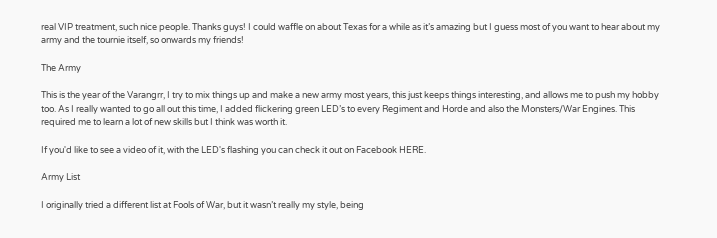real VIP treatment, such nice people. Thanks guys! I could waffle on about Texas for a while as it’s amazing but I guess most of you want to hear about my army and the tournie itself, so onwards my friends!

The Army

This is the year of the Varangrr, I try to mix things up and make a new army most years, this just keeps things interesting, and allows me to push my hobby too. As I really wanted to go all out this time, I added flickering green LED’s to every Regiment and Horde and also the Monsters/War Engines. This required me to learn a lot of new skills but I think was worth it.

If you'd like to see a video of it, with the LED's flashing you can check it out on Facebook HERE.

Army List

I originally tried a different list at Fools of War, but it wasn’t really my style, being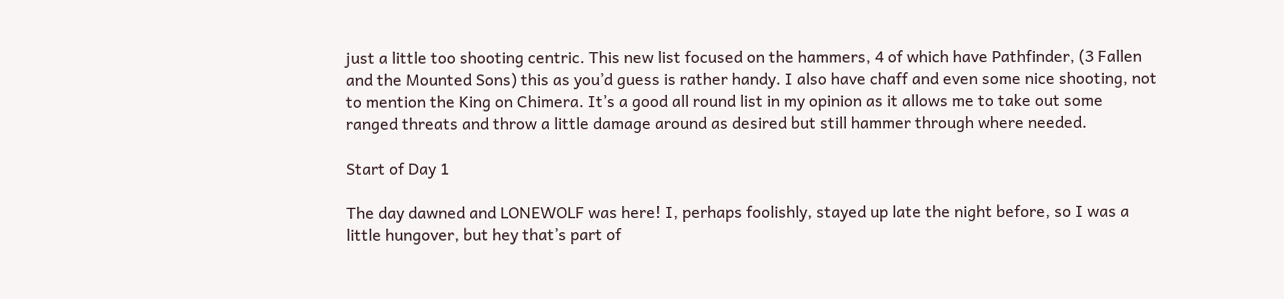just a little too shooting centric. This new list focused on the hammers, 4 of which have Pathfinder, (3 Fallen and the Mounted Sons) this as you’d guess is rather handy. I also have chaff and even some nice shooting, not to mention the King on Chimera. It’s a good all round list in my opinion as it allows me to take out some ranged threats and throw a little damage around as desired but still hammer through where needed.

Start of Day 1

The day dawned and LONEWOLF was here! I, perhaps foolishly, stayed up late the night before, so I was a little hungover, but hey that’s part of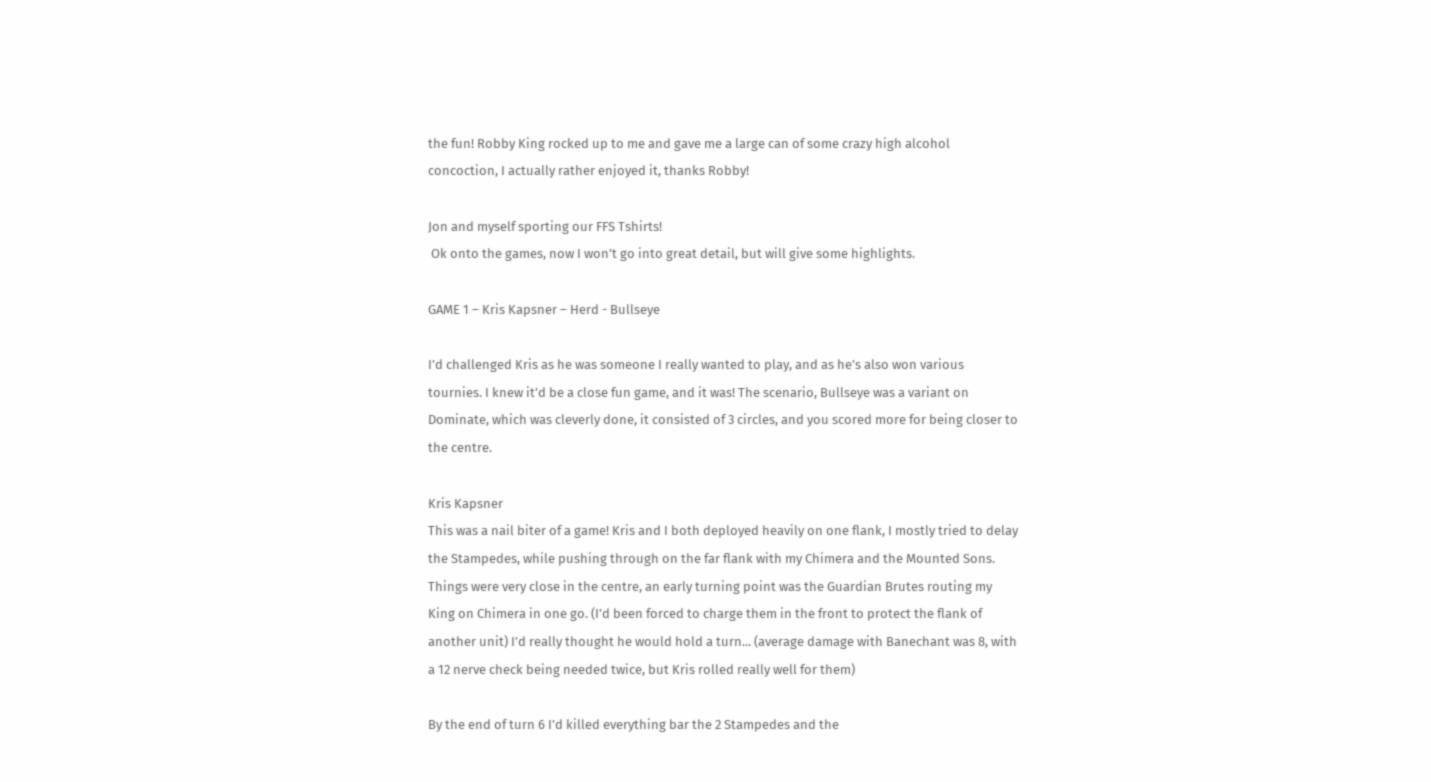the fun! Robby King rocked up to me and gave me a large can of some crazy high alcohol concoction, I actually rather enjoyed it, thanks Robby!

Jon and myself sporting our FFS Tshirts!
 Ok onto the games, now I won’t go into great detail, but will give some highlights.

GAME 1 – Kris Kapsner – Herd - Bullseye

I’d challenged Kris as he was someone I really wanted to play, and as he’s also won various tournies. I knew it’d be a close fun game, and it was! The scenario, Bullseye was a variant on Dominate, which was cleverly done, it consisted of 3 circles, and you scored more for being closer to the centre.

Kris Kapsner
This was a nail biter of a game! Kris and I both deployed heavily on one flank, I mostly tried to delay the Stampedes, while pushing through on the far flank with my Chimera and the Mounted Sons. Things were very close in the centre, an early turning point was the Guardian Brutes routing my King on Chimera in one go. (I’d been forced to charge them in the front to protect the flank of another unit) I’d really thought he would hold a turn... (average damage with Banechant was 8, with a 12 nerve check being needed twice, but Kris rolled really well for them)

By the end of turn 6 I’d killed everything bar the 2 Stampedes and the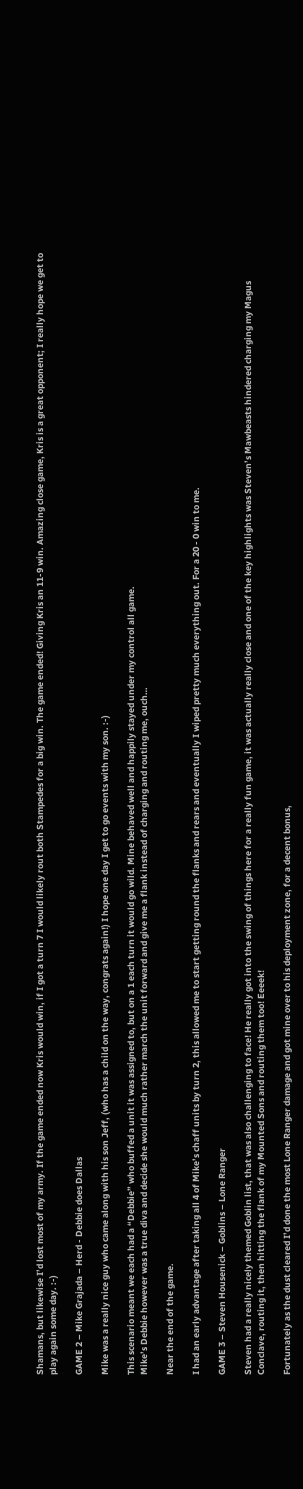Shamans, but likewise I’d lost most of my army. If the game ended now Kris would win, if I got a turn 7 I would likely rout both Stampedes for a big win. The game ended! Giving Kris an 11-9 win. Amazing close game, Kris is a great opponent; I really hope we get to play again some day. :-)

GAME 2 – Mike Grajada – Herd - Debbie does Dallas

Mike was a really nice guy who came along with his son Jeff, (who has a child on the way, congrats again!) I hope one day I get to go events with my son. :-)

This scenario meant we each had a “Debbie” who buffed a unit it was assigned to, but on a 1 each turn it would go wild. Mine behaved well and happily stayed under my control all game.
Mike’s Debbie however was a true diva and decide she would much rather march the unit forward and give me a flank instead of charging and routing me, ouch…

Near the end of the game.

I had an early advantage after taking all 4 of Mike’s chaff units by turn 2, this allowed me to start getting round the flanks and rears and eventually I wiped pretty much everything out. For a 20 - 0 win to me.

GAME 3 – Steven Housenick – Goblins – Lone Ranger

Steven had a really nicely themed Goblin list, that was also challenging to face! He really got into the swing of things here for a really fun game, it was actually really close and one of the key highlights was Steven’s Mawbeasts hindered charging my Magus Conclave, routing it, then hitting the flank of my Mounted Sons and routing them too! Eeeek!

Fortunately as the dust cleared I’d done the most Lone Ranger damage and got mine over to his deployment zone, for a decent bonus,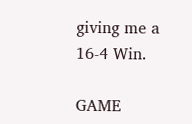giving me a 16-4 Win.

GAME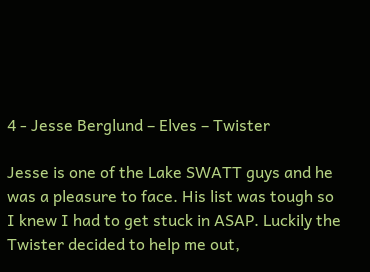4 - Jesse Berglund – Elves – Twister

Jesse is one of the Lake SWATT guys and he was a pleasure to face. His list was tough so I knew I had to get stuck in ASAP. Luckily the Twister decided to help me out,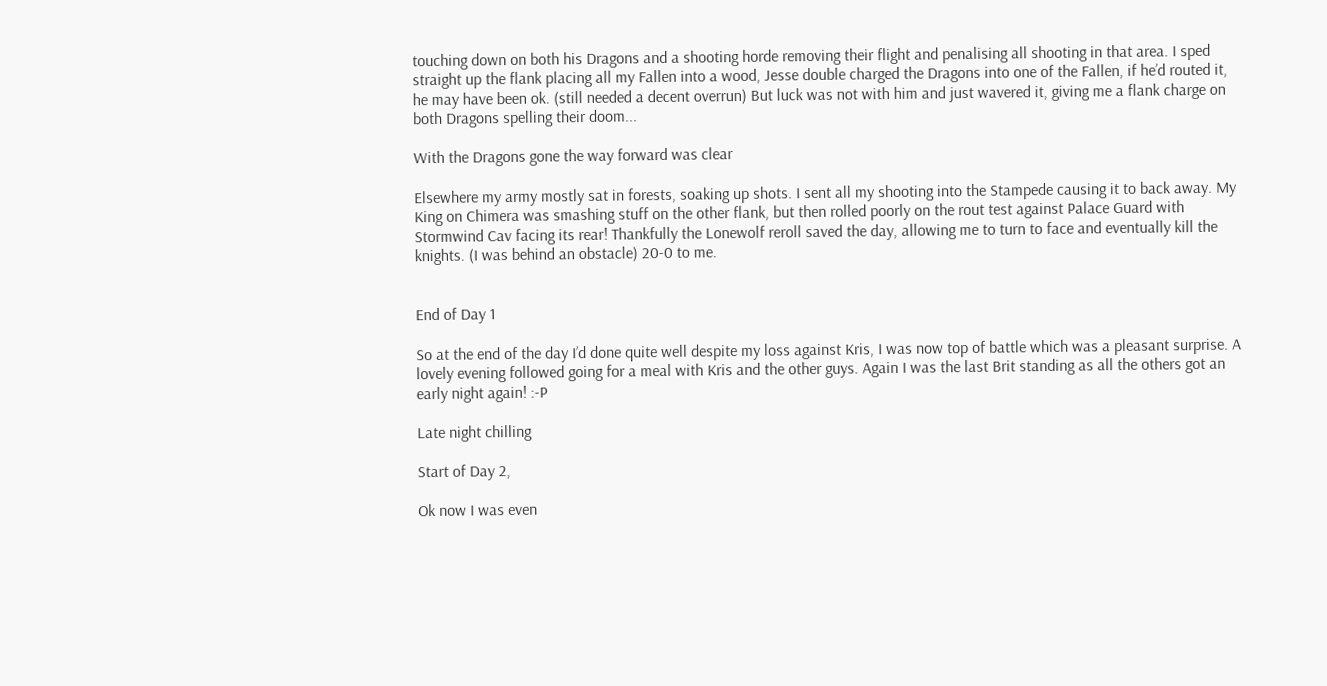touching down on both his Dragons and a shooting horde removing their flight and penalising all shooting in that area. I sped straight up the flank placing all my Fallen into a wood, Jesse double charged the Dragons into one of the Fallen, if he’d routed it, he may have been ok. (still needed a decent overrun) But luck was not with him and just wavered it, giving me a flank charge on both Dragons spelling their doom...

With the Dragons gone the way forward was clear

Elsewhere my army mostly sat in forests, soaking up shots. I sent all my shooting into the Stampede causing it to back away. My King on Chimera was smashing stuff on the other flank, but then rolled poorly on the rout test against Palace Guard with Stormwind Cav facing its rear! Thankfully the Lonewolf reroll saved the day, allowing me to turn to face and eventually kill the knights. (I was behind an obstacle) 20-0 to me.


End of Day 1

So at the end of the day I’d done quite well despite my loss against Kris, I was now top of battle which was a pleasant surprise. A lovely evening followed going for a meal with Kris and the other guys. Again I was the last Brit standing as all the others got an early night again! :-P

Late night chilling

Start of Day 2,

Ok now I was even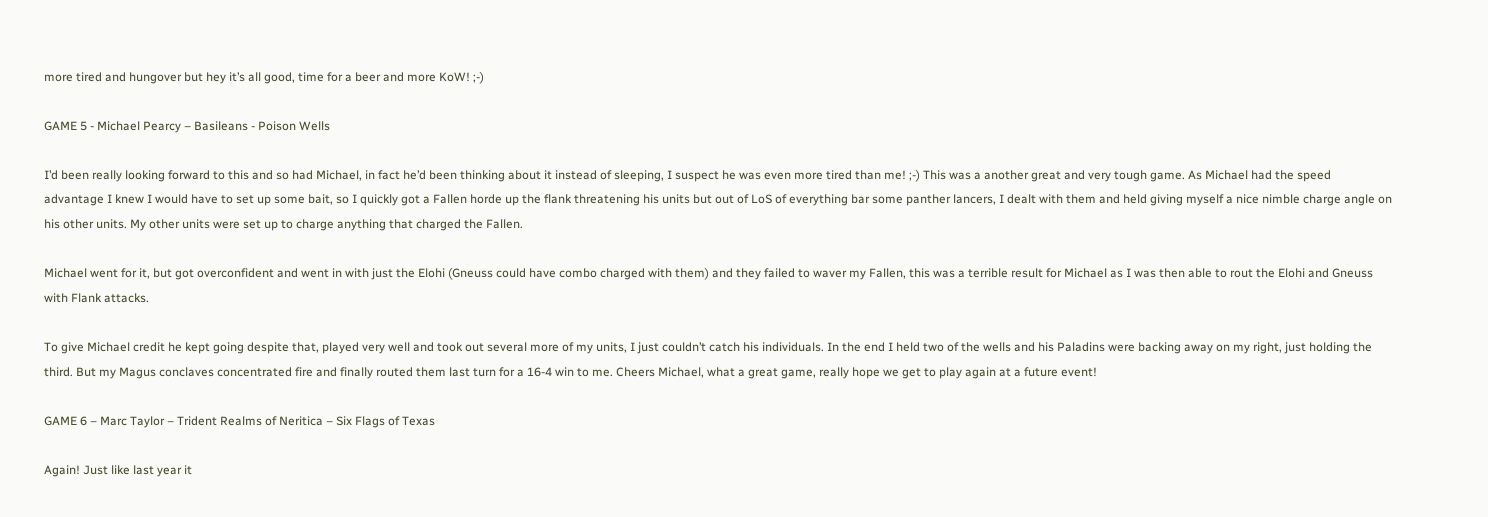more tired and hungover but hey it’s all good, time for a beer and more KoW! ;-)

GAME 5 - Michael Pearcy – Basileans - Poison Wells

I’d been really looking forward to this and so had Michael, in fact he’d been thinking about it instead of sleeping, I suspect he was even more tired than me! ;-) This was a another great and very tough game. As Michael had the speed advantage I knew I would have to set up some bait, so I quickly got a Fallen horde up the flank threatening his units but out of LoS of everything bar some panther lancers, I dealt with them and held giving myself a nice nimble charge angle on his other units. My other units were set up to charge anything that charged the Fallen.

Michael went for it, but got overconfident and went in with just the Elohi (Gneuss could have combo charged with them) and they failed to waver my Fallen, this was a terrible result for Michael as I was then able to rout the Elohi and Gneuss with Flank attacks.

To give Michael credit he kept going despite that, played very well and took out several more of my units, I just couldn’t catch his individuals. In the end I held two of the wells and his Paladins were backing away on my right, just holding the third. But my Magus conclaves concentrated fire and finally routed them last turn for a 16-4 win to me. Cheers Michael, what a great game, really hope we get to play again at a future event!

GAME 6 – Marc Taylor – Trident Realms of Neritica – Six Flags of Texas

Again! Just like last year it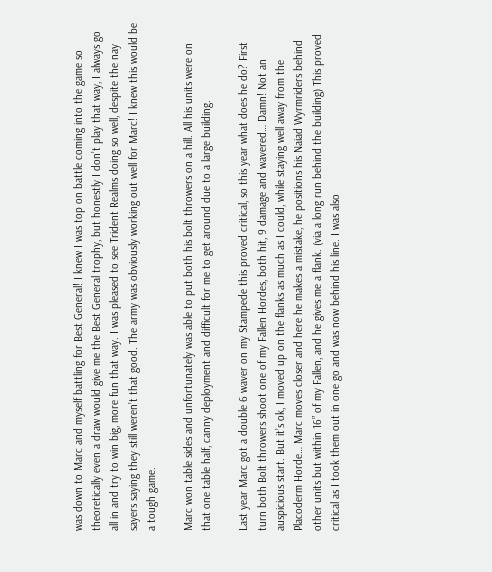was down to Marc and myself battling for Best General! I knew I was top on battle coming into the game so theoretically even a draw would give me the Best General trophy, but honestly I don’t play that way, I always go all in and try to win big, more fun that way. I was pleased to see Trident Realms doing so well, despite the nay sayers saying they still weren’t that good. The army was obviously working out well for Marc! I knew this would be a tough game.

Marc won table sides and unfortunately was able to put both his bolt throwers on a hill. All his units were on that one table half, canny deployment and difficult for me to get around due to a large building.

Last year Marc got a double 6 waver on my Stampede this proved critical, so this year what does he do? First turn both Bolt throwers shoot one of my Fallen Hordes, both hit, 9 damage and wavered… Damn! Not an auspicious start. But it’s ok, I moved up on the flanks as much as I could, while staying well away from the Placoderm Horde… Marc moves closer and here he makes a mistake, he positions his Naiad Wyrmriders behind other units but within 16” of my Fallen, and he gives me a flank. (via a long run behind the building) This proved critical as I took them out in one go and was now behind his line. I was also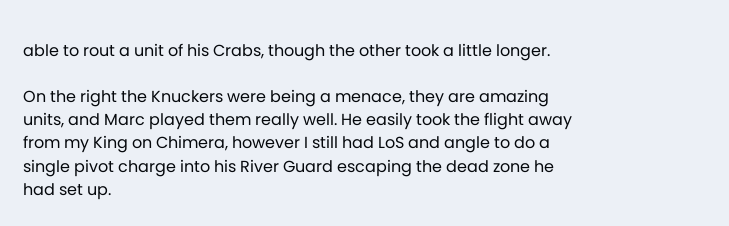able to rout a unit of his Crabs, though the other took a little longer.

On the right the Knuckers were being a menace, they are amazing units, and Marc played them really well. He easily took the flight away from my King on Chimera, however I still had LoS and angle to do a single pivot charge into his River Guard escaping the dead zone he had set up.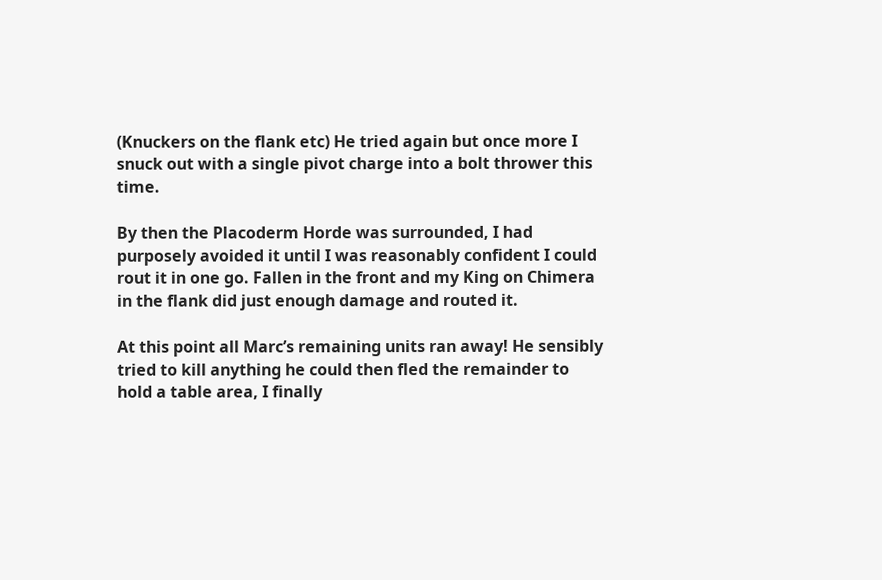(Knuckers on the flank etc) He tried again but once more I snuck out with a single pivot charge into a bolt thrower this time.

By then the Placoderm Horde was surrounded, I had purposely avoided it until I was reasonably confident I could rout it in one go. Fallen in the front and my King on Chimera in the flank did just enough damage and routed it.

At this point all Marc’s remaining units ran away! He sensibly tried to kill anything he could then fled the remainder to hold a table area, I finally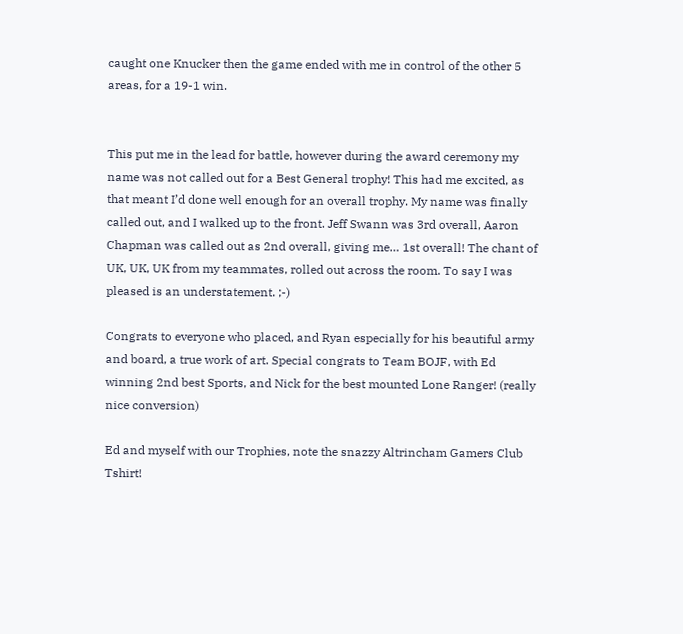caught one Knucker then the game ended with me in control of the other 5 areas, for a 19-1 win.


This put me in the lead for battle, however during the award ceremony my name was not called out for a Best General trophy! This had me excited, as that meant I’d done well enough for an overall trophy. My name was finally called out, and I walked up to the front. Jeff Swann was 3rd overall, Aaron Chapman was called out as 2nd overall, giving me… 1st overall! The chant of UK, UK, UK from my teammates, rolled out across the room. To say I was pleased is an understatement. ;-)

Congrats to everyone who placed, and Ryan especially for his beautiful army and board, a true work of art. Special congrats to Team BOJF, with Ed winning 2nd best Sports, and Nick for the best mounted Lone Ranger! (really nice conversion)

Ed and myself with our Trophies, note the snazzy Altrincham Gamers Club Tshirt!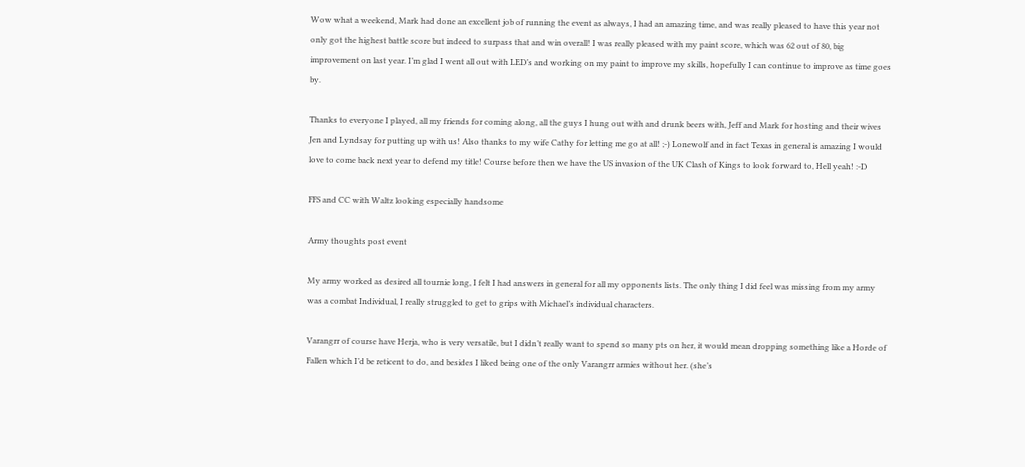Wow what a weekend, Mark had done an excellent job of running the event as always, I had an amazing time, and was really pleased to have this year not only got the highest battle score but indeed to surpass that and win overall! I was really pleased with my paint score, which was 62 out of 80, big improvement on last year. I’m glad I went all out with LED’s and working on my paint to improve my skills, hopefully I can continue to improve as time goes by.

Thanks to everyone I played, all my friends for coming along, all the guys I hung out with and drunk beers with, Jeff and Mark for hosting and their wives Jen and Lyndsay for putting up with us! Also thanks to my wife Cathy for letting me go at all! ;-) Lonewolf and in fact Texas in general is amazing I would love to come back next year to defend my title! Course before then we have the US invasion of the UK Clash of Kings to look forward to, Hell yeah! :-D

FFS and CC with Waltz looking especially handsome

Army thoughts post event

My army worked as desired all tournie long, I felt I had answers in general for all my opponents lists. The only thing I did feel was missing from my army was a combat Individual, I really struggled to get to grips with Michael’s individual characters.

Varangrr of course have Herja, who is very versatile, but I didn’t really want to spend so many pts on her, it would mean dropping something like a Horde of Fallen which I’d be reticent to do, and besides I liked being one of the only Varangrr armies without her. (she’s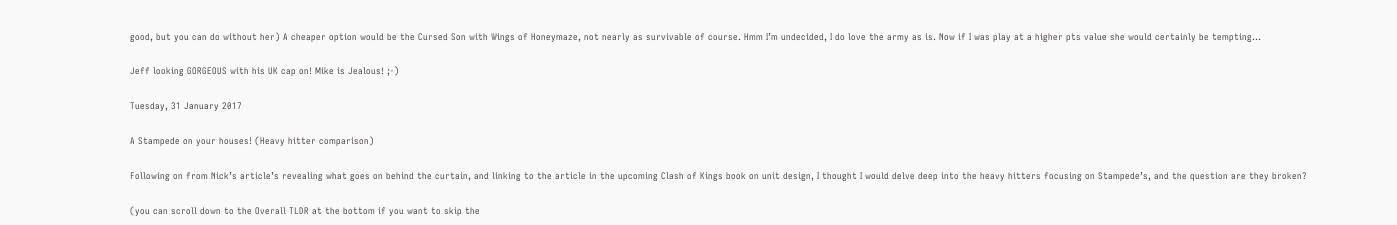good, but you can do without her) A cheaper option would be the Cursed Son with Wings of Honeymaze, not nearly as survivable of course. Hmm I’m undecided, I do love the army as is. Now if I was play at a higher pts value she would certainly be tempting…

Jeff looking GORGEOUS with his UK cap on! Mike is Jealous! ;-)

Tuesday, 31 January 2017

A Stampede on your houses! (Heavy hitter comparison)

Following on from Nick’s article’s revealing what goes on behind the curtain, and linking to the article in the upcoming Clash of Kings book on unit design, I thought I would delve deep into the heavy hitters focusing on Stampede’s, and the question are they broken?

(you can scroll down to the Overall TLDR at the bottom if you want to skip the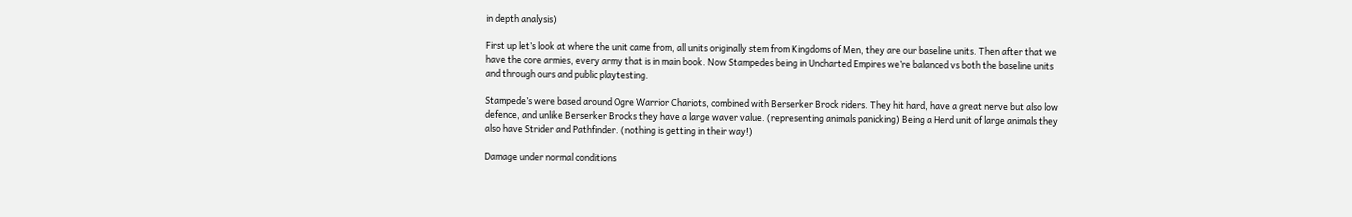in depth analysis)

First up let’s look at where the unit came from, all units originally stem from Kingdoms of Men, they are our baseline units. Then after that we have the core armies, every army that is in main book. Now Stampedes being in Uncharted Empires we’re balanced vs both the baseline units and through ours and public playtesting.

Stampede’s were based around Ogre Warrior Chariots, combined with Berserker Brock riders. They hit hard, have a great nerve but also low defence, and unlike Berserker Brocks they have a large waver value. (representing animals panicking) Being a Herd unit of large animals they also have Strider and Pathfinder. (nothing is getting in their way!)

Damage under normal conditions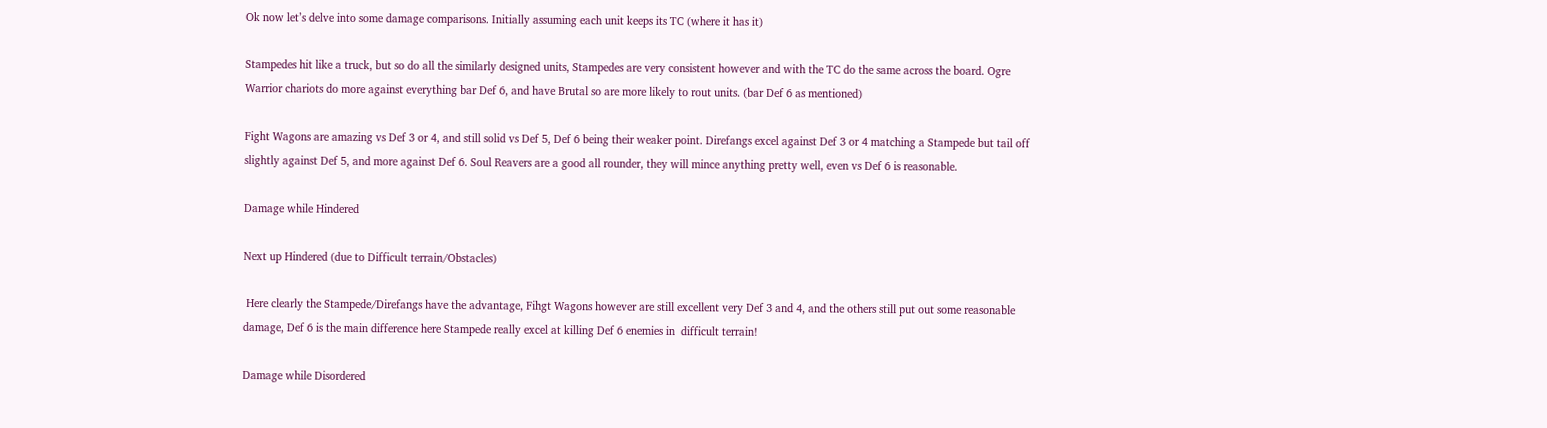Ok now let’s delve into some damage comparisons. Initially assuming each unit keeps its TC (where it has it)

Stampedes hit like a truck, but so do all the similarly designed units, Stampedes are very consistent however and with the TC do the same across the board. Ogre Warrior chariots do more against everything bar Def 6, and have Brutal so are more likely to rout units. (bar Def 6 as mentioned)

Fight Wagons are amazing vs Def 3 or 4, and still solid vs Def 5, Def 6 being their weaker point. Direfangs excel against Def 3 or 4 matching a Stampede but tail off slightly against Def 5, and more against Def 6. Soul Reavers are a good all rounder, they will mince anything pretty well, even vs Def 6 is reasonable.

Damage while Hindered

Next up Hindered (due to Difficult terrain/Obstacles)

 Here clearly the Stampede/Direfangs have the advantage, Fihgt Wagons however are still excellent very Def 3 and 4, and the others still put out some reasonable damage, Def 6 is the main difference here Stampede really excel at killing Def 6 enemies in  difficult terrain!

Damage while Disordered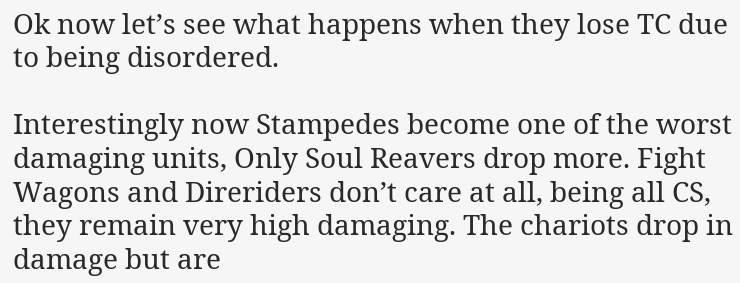Ok now let’s see what happens when they lose TC due to being disordered.

Interestingly now Stampedes become one of the worst damaging units, Only Soul Reavers drop more. Fight Wagons and Direriders don’t care at all, being all CS, they remain very high damaging. The chariots drop in damage but are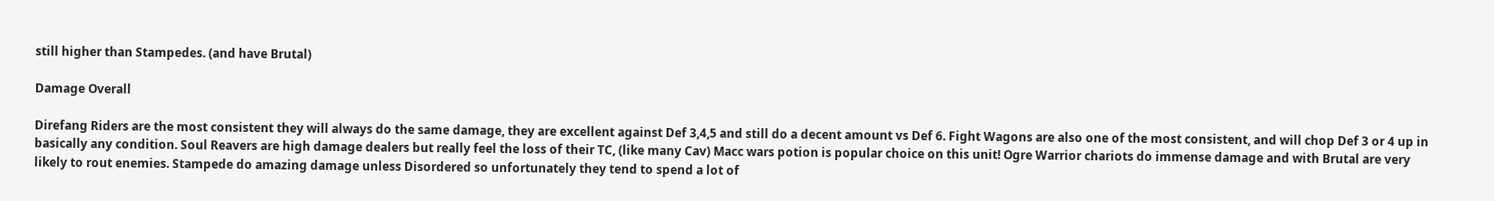still higher than Stampedes. (and have Brutal)

Damage Overall

Direfang Riders are the most consistent they will always do the same damage, they are excellent against Def 3,4,5 and still do a decent amount vs Def 6. Fight Wagons are also one of the most consistent, and will chop Def 3 or 4 up in basically any condition. Soul Reavers are high damage dealers but really feel the loss of their TC, (like many Cav) Macc wars potion is popular choice on this unit! Ogre Warrior chariots do immense damage and with Brutal are very likely to rout enemies. Stampede do amazing damage unless Disordered so unfortunately they tend to spend a lot of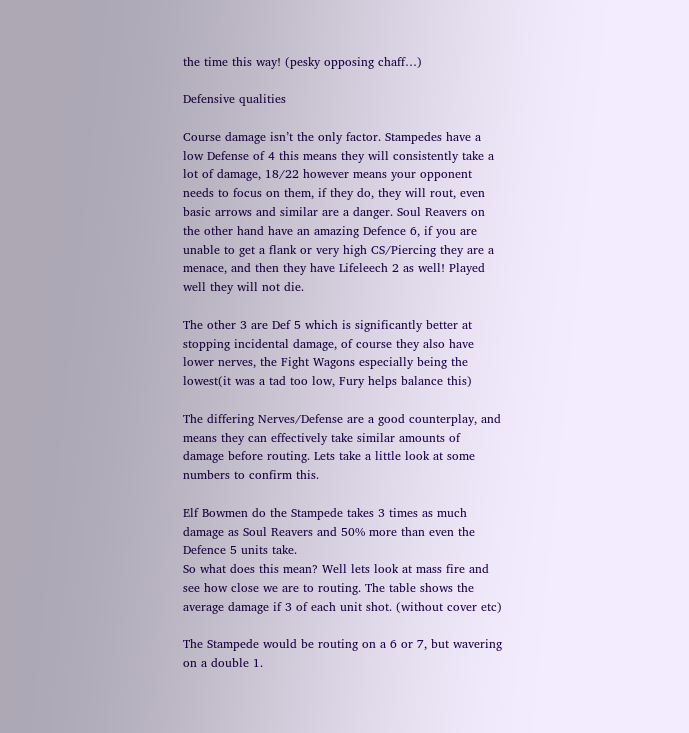the time this way! (pesky opposing chaff…)

Defensive qualities

Course damage isn’t the only factor. Stampedes have a low Defense of 4 this means they will consistently take a lot of damage, 18/22 however means your opponent needs to focus on them, if they do, they will rout, even basic arrows and similar are a danger. Soul Reavers on the other hand have an amazing Defence 6, if you are unable to get a flank or very high CS/Piercing they are a menace, and then they have Lifeleech 2 as well! Played well they will not die.

The other 3 are Def 5 which is significantly better at stopping incidental damage, of course they also have lower nerves, the Fight Wagons especially being the lowest(it was a tad too low, Fury helps balance this)

The differing Nerves/Defense are a good counterplay, and means they can effectively take similar amounts of damage before routing. Lets take a little look at some numbers to confirm this.

Elf Bowmen do the Stampede takes 3 times as much damage as Soul Reavers and 50% more than even the Defence 5 units take.
So what does this mean? Well lets look at mass fire and see how close we are to routing. The table shows the average damage if 3 of each unit shot. (without cover etc)

The Stampede would be routing on a 6 or 7, but wavering on a double 1.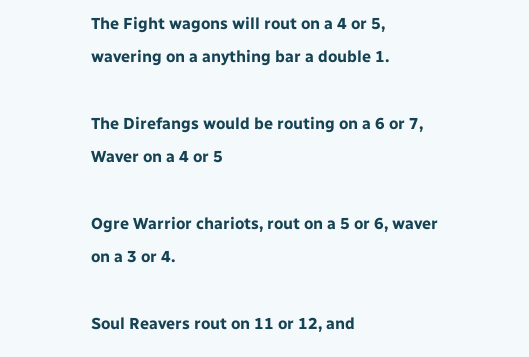The Fight wagons will rout on a 4 or 5, wavering on a anything bar a double 1.

The Direfangs would be routing on a 6 or 7, Waver on a 4 or 5

Ogre Warrior chariots, rout on a 5 or 6, waver on a 3 or 4.

Soul Reavers rout on 11 or 12, and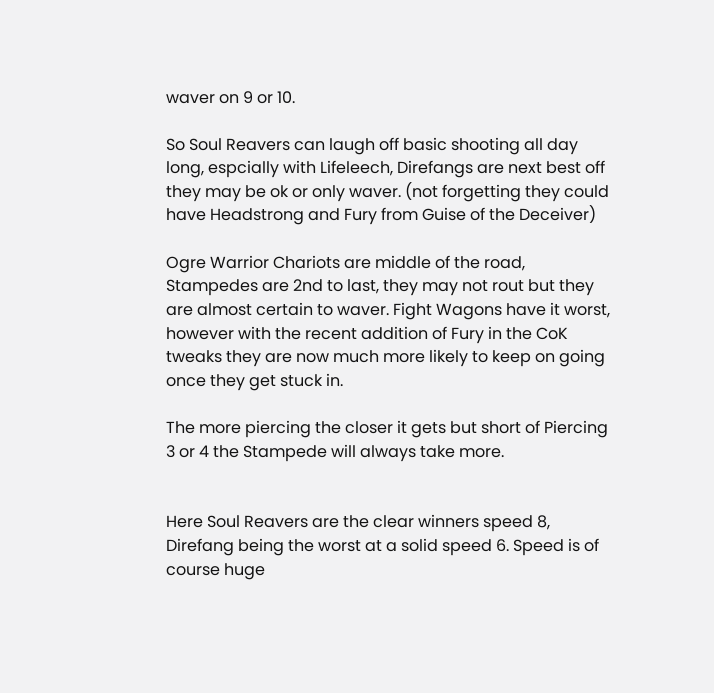waver on 9 or 10.

So Soul Reavers can laugh off basic shooting all day long, espcially with Lifeleech, Direfangs are next best off they may be ok or only waver. (not forgetting they could have Headstrong and Fury from Guise of the Deceiver)

Ogre Warrior Chariots are middle of the road, Stampedes are 2nd to last, they may not rout but they are almost certain to waver. Fight Wagons have it worst, however with the recent addition of Fury in the CoK tweaks they are now much more likely to keep on going once they get stuck in.

The more piercing the closer it gets but short of Piercing 3 or 4 the Stampede will always take more.


Here Soul Reavers are the clear winners speed 8, Direfang being the worst at a solid speed 6. Speed is of course huge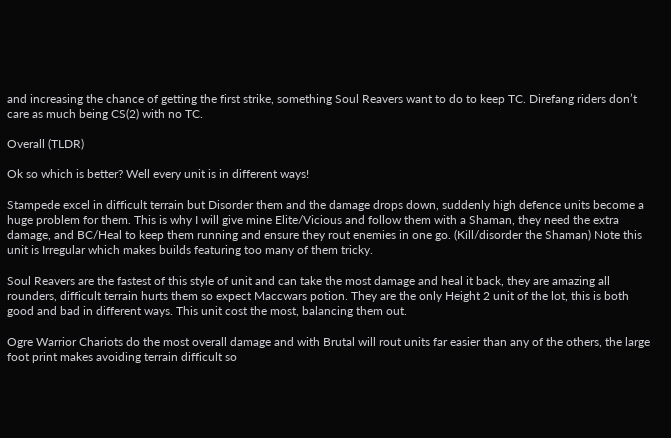and increasing the chance of getting the first strike, something Soul Reavers want to do to keep TC. Direfang riders don’t care as much being CS(2) with no TC.

Overall (TLDR)

Ok so which is better? Well every unit is in different ways!

Stampede excel in difficult terrain but Disorder them and the damage drops down, suddenly high defence units become a huge problem for them. This is why I will give mine Elite/Vicious and follow them with a Shaman, they need the extra damage, and BC/Heal to keep them running and ensure they rout enemies in one go. (Kill/disorder the Shaman) Note this unit is Irregular which makes builds featuring too many of them tricky.

Soul Reavers are the fastest of this style of unit and can take the most damage and heal it back, they are amazing all rounders, difficult terrain hurts them so expect Maccwars potion. They are the only Height 2 unit of the lot, this is both good and bad in different ways. This unit cost the most, balancing them out.

Ogre Warrior Chariots do the most overall damage and with Brutal will rout units far easier than any of the others, the large foot print makes avoiding terrain difficult so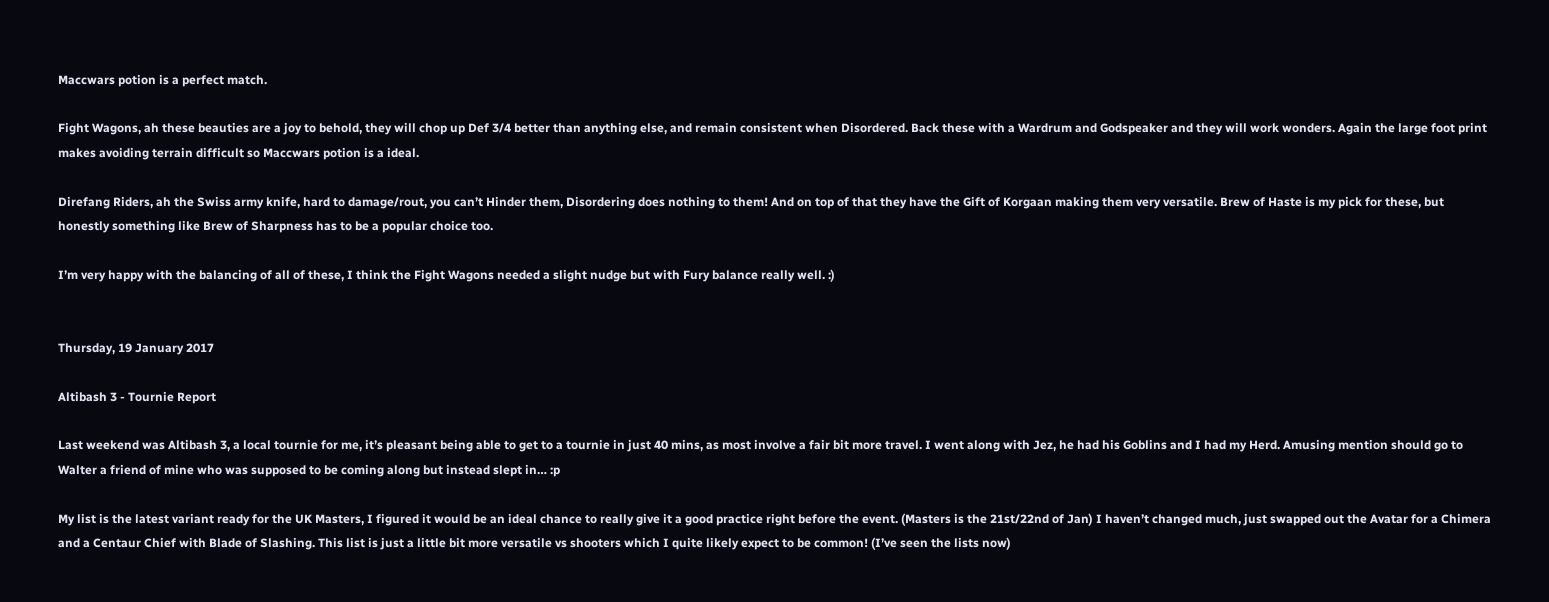Maccwars potion is a perfect match.

Fight Wagons, ah these beauties are a joy to behold, they will chop up Def 3/4 better than anything else, and remain consistent when Disordered. Back these with a Wardrum and Godspeaker and they will work wonders. Again the large foot print makes avoiding terrain difficult so Maccwars potion is a ideal.

Direfang Riders, ah the Swiss army knife, hard to damage/rout, you can’t Hinder them, Disordering does nothing to them! And on top of that they have the Gift of Korgaan making them very versatile. Brew of Haste is my pick for these, but honestly something like Brew of Sharpness has to be a popular choice too.

I’m very happy with the balancing of all of these, I think the Fight Wagons needed a slight nudge but with Fury balance really well. :)


Thursday, 19 January 2017

Altibash 3 - Tournie Report

Last weekend was Altibash 3, a local tournie for me, it’s pleasant being able to get to a tournie in just 40 mins, as most involve a fair bit more travel. I went along with Jez, he had his Goblins and I had my Herd. Amusing mention should go to Walter a friend of mine who was supposed to be coming along but instead slept in… :p

My list is the latest variant ready for the UK Masters, I figured it would be an ideal chance to really give it a good practice right before the event. (Masters is the 21st/22nd of Jan) I haven’t changed much, just swapped out the Avatar for a Chimera and a Centaur Chief with Blade of Slashing. This list is just a little bit more versatile vs shooters which I quite likely expect to be common! (I’ve seen the lists now)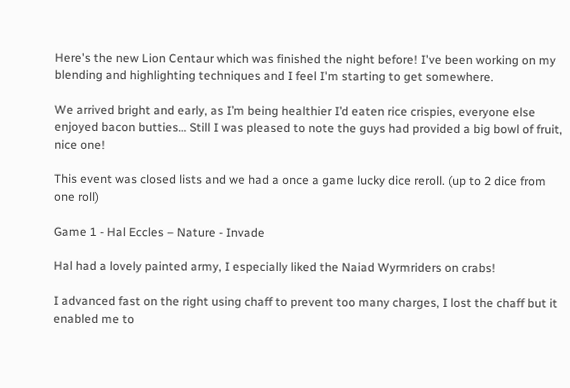Here's the new Lion Centaur which was finished the night before! I've been working on my blending and highlighting techniques and I feel I'm starting to get somewhere.

We arrived bright and early, as I’m being healthier I’d eaten rice crispies, everyone else enjoyed bacon butties… Still I was pleased to note the guys had provided a big bowl of fruit, nice one!

This event was closed lists and we had a once a game lucky dice reroll. (up to 2 dice from one roll)

Game 1 - Hal Eccles – Nature - Invade

Hal had a lovely painted army, I especially liked the Naiad Wyrmriders on crabs!

I advanced fast on the right using chaff to prevent too many charges, I lost the chaff but it enabled me to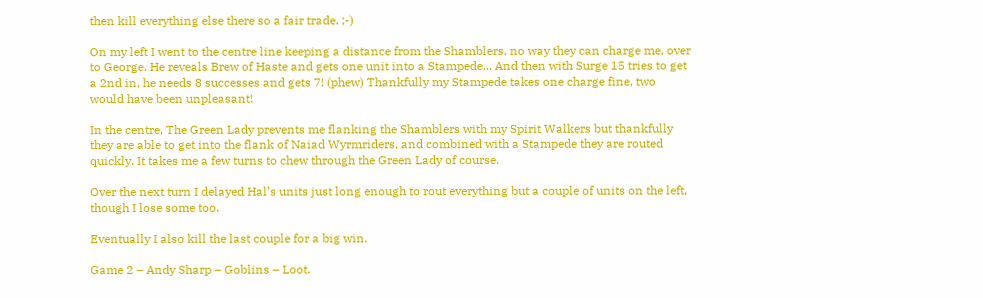then kill everything else there so a fair trade. ;-)

On my left I went to the centre line keeping a distance from the Shamblers, no way they can charge me, over to George. He reveals Brew of Haste and gets one unit into a Stampede... And then with Surge 15 tries to get a 2nd in, he needs 8 successes and gets 7! (phew) Thankfully my Stampede takes one charge fine, two would have been unpleasant!

In the centre, The Green Lady prevents me flanking the Shamblers with my Spirit Walkers but thankfully they are able to get into the flank of Naiad Wyrmriders, and combined with a Stampede they are routed quickly. It takes me a few turns to chew through the Green Lady of course.

Over the next turn I delayed Hal’s units just long enough to rout everything but a couple of units on the left, though I lose some too.

Eventually I also kill the last couple for a big win.

Game 2 – Andy Sharp – Goblins – Loot.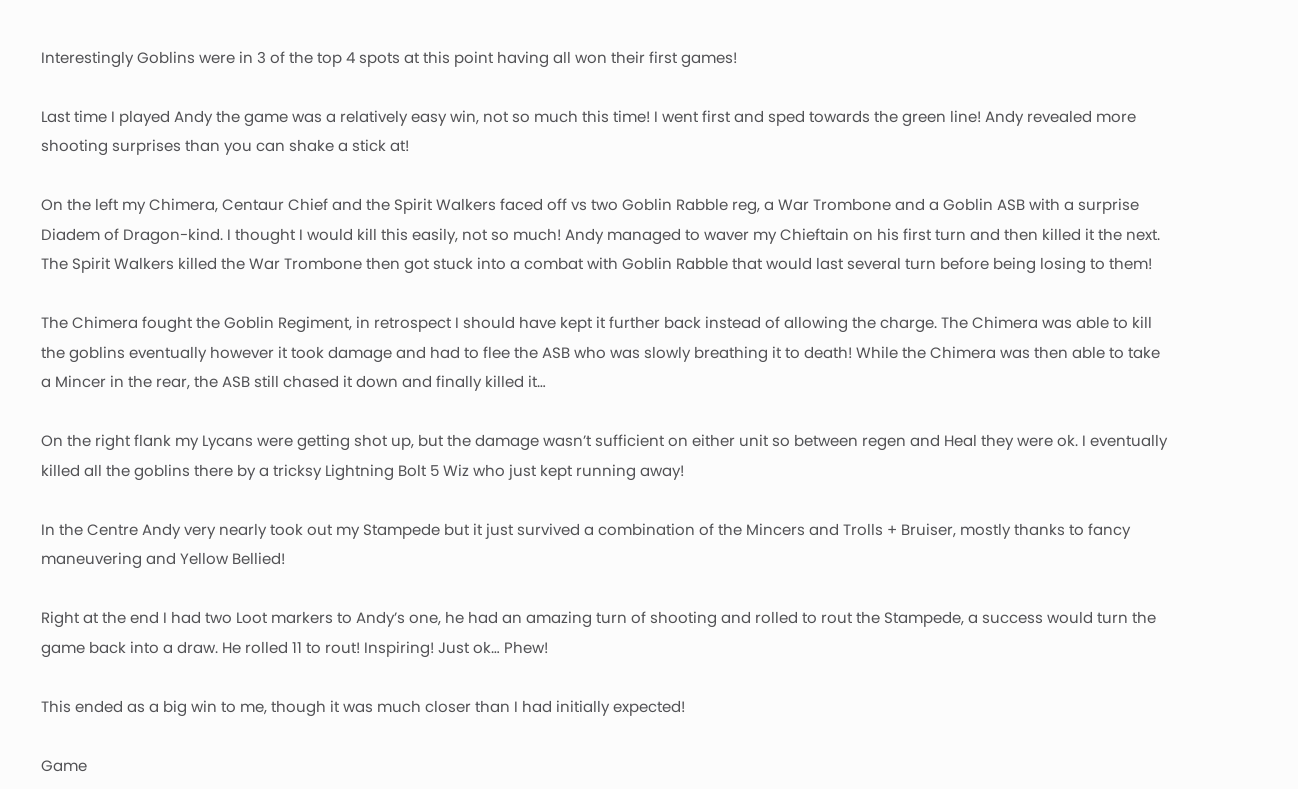Interestingly Goblins were in 3 of the top 4 spots at this point having all won their first games!

Last time I played Andy the game was a relatively easy win, not so much this time! I went first and sped towards the green line! Andy revealed more shooting surprises than you can shake a stick at!

On the left my Chimera, Centaur Chief and the Spirit Walkers faced off vs two Goblin Rabble reg, a War Trombone and a Goblin ASB with a surprise Diadem of Dragon-kind. I thought I would kill this easily, not so much! Andy managed to waver my Chieftain on his first turn and then killed it the next. The Spirit Walkers killed the War Trombone then got stuck into a combat with Goblin Rabble that would last several turn before being losing to them!

The Chimera fought the Goblin Regiment, in retrospect I should have kept it further back instead of allowing the charge. The Chimera was able to kill the goblins eventually however it took damage and had to flee the ASB who was slowly breathing it to death! While the Chimera was then able to take a Mincer in the rear, the ASB still chased it down and finally killed it…

On the right flank my Lycans were getting shot up, but the damage wasn’t sufficient on either unit so between regen and Heal they were ok. I eventually killed all the goblins there by a tricksy Lightning Bolt 5 Wiz who just kept running away!

In the Centre Andy very nearly took out my Stampede but it just survived a combination of the Mincers and Trolls + Bruiser, mostly thanks to fancy maneuvering and Yellow Bellied!

Right at the end I had two Loot markers to Andy’s one, he had an amazing turn of shooting and rolled to rout the Stampede, a success would turn the game back into a draw. He rolled 11 to rout! Inspiring! Just ok… Phew!

This ended as a big win to me, though it was much closer than I had initially expected!

Game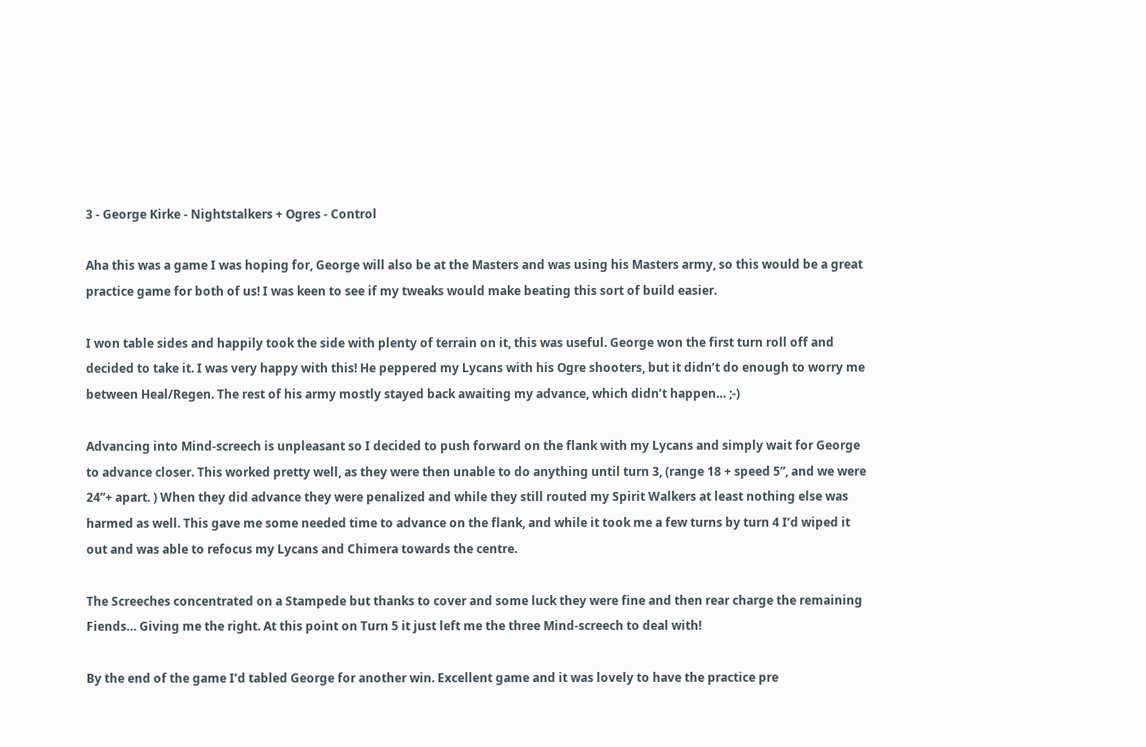3 - George Kirke - Nightstalkers + Ogres - Control

Aha this was a game I was hoping for, George will also be at the Masters and was using his Masters army, so this would be a great practice game for both of us! I was keen to see if my tweaks would make beating this sort of build easier.

I won table sides and happily took the side with plenty of terrain on it, this was useful. George won the first turn roll off and decided to take it. I was very happy with this! He peppered my Lycans with his Ogre shooters, but it didn’t do enough to worry me between Heal/Regen. The rest of his army mostly stayed back awaiting my advance, which didn’t happen… ;-)

Advancing into Mind-screech is unpleasant so I decided to push forward on the flank with my Lycans and simply wait for George to advance closer. This worked pretty well, as they were then unable to do anything until turn 3, (range 18 + speed 5”, and we were 24”+ apart. ) When they did advance they were penalized and while they still routed my Spirit Walkers at least nothing else was harmed as well. This gave me some needed time to advance on the flank, and while it took me a few turns by turn 4 I’d wiped it out and was able to refocus my Lycans and Chimera towards the centre.

The Screeches concentrated on a Stampede but thanks to cover and some luck they were fine and then rear charge the remaining Fiends… Giving me the right. At this point on Turn 5 it just left me the three Mind-screech to deal with!

By the end of the game I’d tabled George for another win. Excellent game and it was lovely to have the practice pre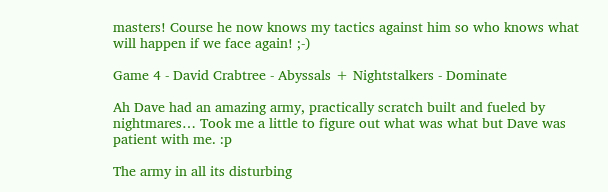masters! Course he now knows my tactics against him so who knows what will happen if we face again! ;-)

Game 4 - David Crabtree - Abyssals + Nightstalkers - Dominate

Ah Dave had an amazing army, practically scratch built and fueled by nightmares… Took me a little to figure out what was what but Dave was patient with me. :p

The army in all its disturbing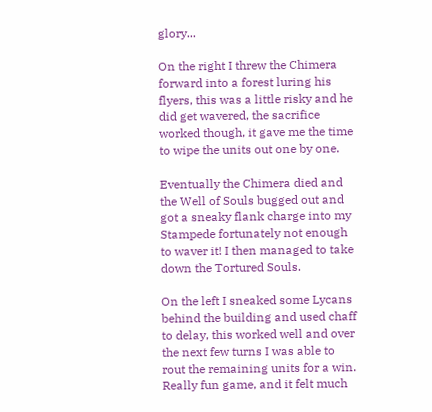glory...

On the right I threw the Chimera forward into a forest luring his flyers, this was a little risky and he did get wavered, the sacrifice worked though, it gave me the time to wipe the units out one by one.

Eventually the Chimera died and the Well of Souls bugged out and got a sneaky flank charge into my Stampede fortunately not enough to waver it! I then managed to take down the Tortured Souls.

On the left I sneaked some Lycans behind the building and used chaff to delay, this worked well and over the next few turns I was able to rout the remaining units for a win. Really fun game, and it felt much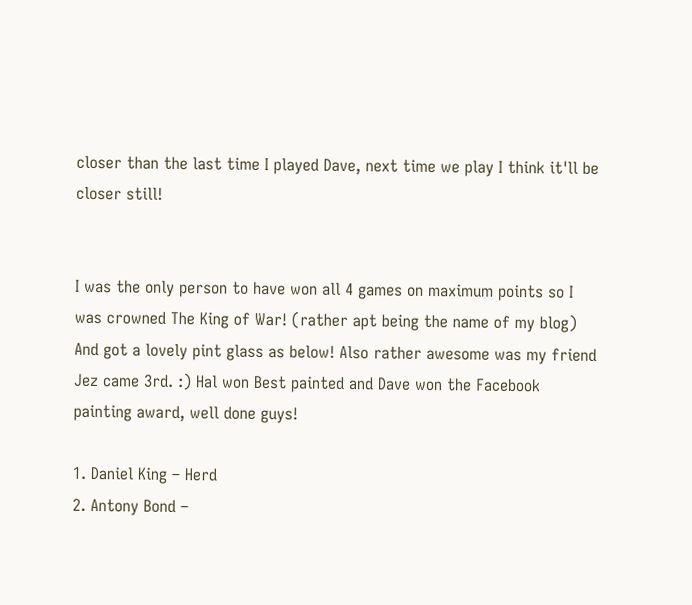closer than the last time I played Dave, next time we play I think it'll be closer still!


I was the only person to have won all 4 games on maximum points so I was crowned The King of War! (rather apt being the name of my blog) And got a lovely pint glass as below! Also rather awesome was my friend Jez came 3rd. :) Hal won Best painted and Dave won the Facebook painting award, well done guys!

1. Daniel King – Herd
2. Antony Bond –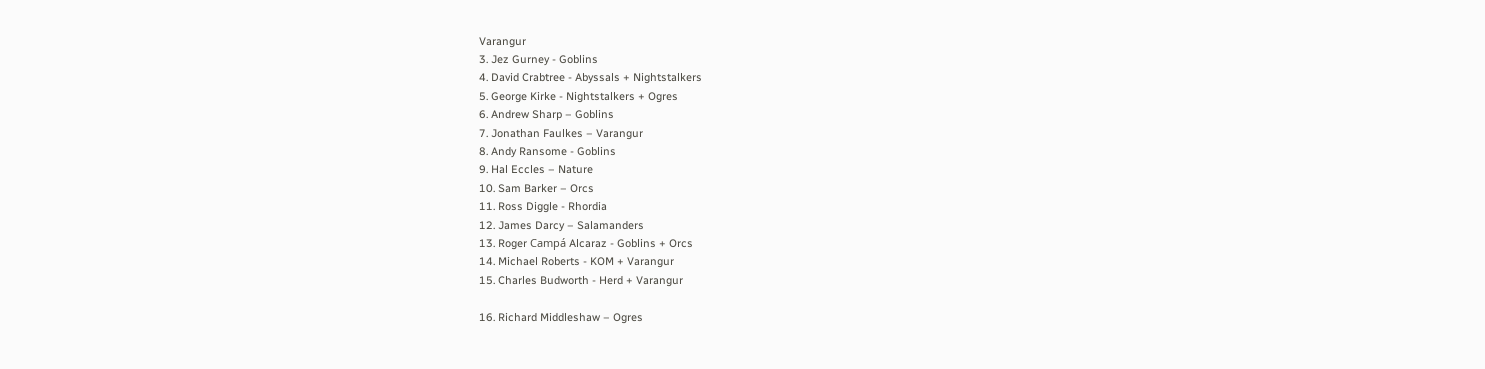Varangur
3. Jez Gurney - Goblins
4. David Crabtree - Abyssals + Nightstalkers
5. George Kirke - Nightstalkers + Ogres
6. Andrew Sharp – Goblins
7. Jonathan Faulkes – Varangur
8. Andy Ransome - Goblins
9. Hal Eccles – Nature
10. Sam Barker – Orcs
11. Ross Diggle - Rhordia
12. James Darcy – Salamanders
13. Roger Campá Alcaraz - Goblins + Orcs
14. Michael Roberts - KOM + Varangur
15. Charles Budworth - Herd + Varangur

16. Richard Middleshaw – Ogres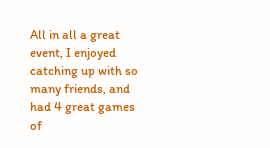All in all a great event, I enjoyed catching up with so many friends, and had 4 great games of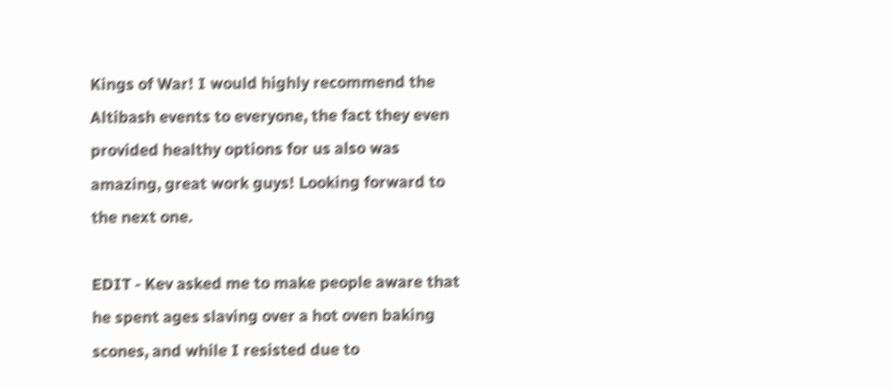Kings of War! I would highly recommend the Altibash events to everyone, the fact they even provided healthy options for us also was amazing, great work guys! Looking forward to the next one.

EDIT - Kev asked me to make people aware that he spent ages slaving over a hot oven baking scones, and while I resisted due to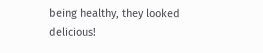being healthy, they looked delicious!